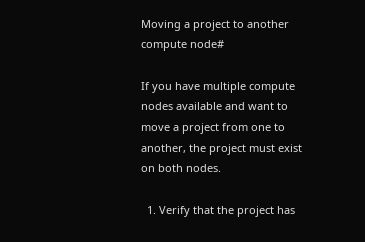Moving a project to another compute node#

If you have multiple compute nodes available and want to move a project from one to another, the project must exist on both nodes.

  1. Verify that the project has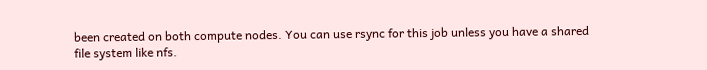been created on both compute nodes. You can use rsync for this job unless you have a shared file system like nfs.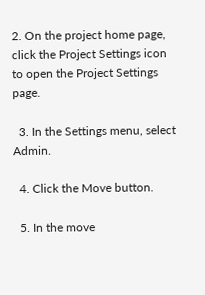2. On the project home page, click the Project Settings icon to open the Project Settings page.

  3. In the Settings menu, select Admin.

  4. Click the Move button.

  5. In the move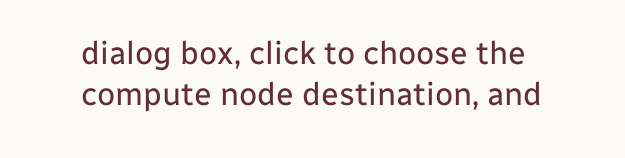dialog box, click to choose the compute node destination, and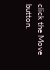click the Move button.